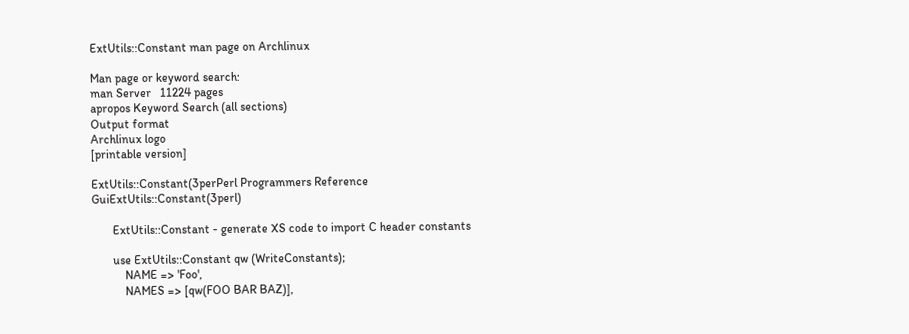ExtUtils::Constant man page on Archlinux

Man page or keyword search:
man Server   11224 pages
apropos Keyword Search (all sections)
Output format
Archlinux logo
[printable version]

ExtUtils::Constant(3perPerl Programmers Reference GuiExtUtils::Constant(3perl)

       ExtUtils::Constant - generate XS code to import C header constants

       use ExtUtils::Constant qw (WriteConstants);
           NAME => 'Foo',
           NAMES => [qw(FOO BAR BAZ)],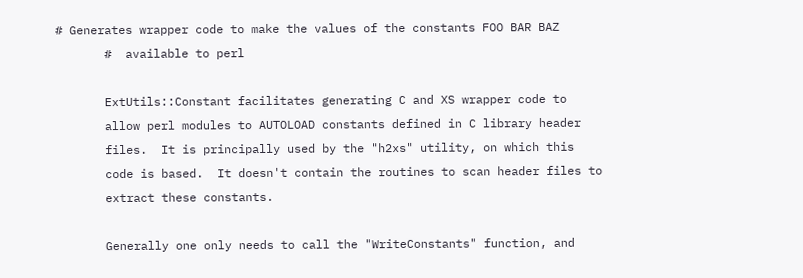# Generates wrapper code to make the values of the constants FOO BAR BAZ
       #  available to perl

       ExtUtils::Constant facilitates generating C and XS wrapper code to
       allow perl modules to AUTOLOAD constants defined in C library header
       files.  It is principally used by the "h2xs" utility, on which this
       code is based.  It doesn't contain the routines to scan header files to
       extract these constants.

       Generally one only needs to call the "WriteConstants" function, and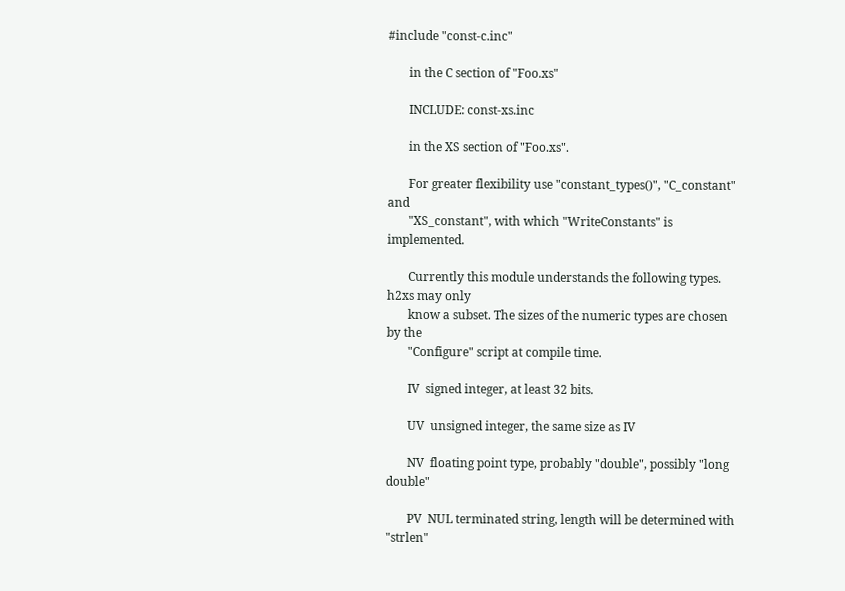#include "const-c.inc"

       in the C section of "Foo.xs"

       INCLUDE: const-xs.inc

       in the XS section of "Foo.xs".

       For greater flexibility use "constant_types()", "C_constant" and
       "XS_constant", with which "WriteConstants" is implemented.

       Currently this module understands the following types. h2xs may only
       know a subset. The sizes of the numeric types are chosen by the
       "Configure" script at compile time.

       IV  signed integer, at least 32 bits.

       UV  unsigned integer, the same size as IV

       NV  floating point type, probably "double", possibly "long double"

       PV  NUL terminated string, length will be determined with "strlen"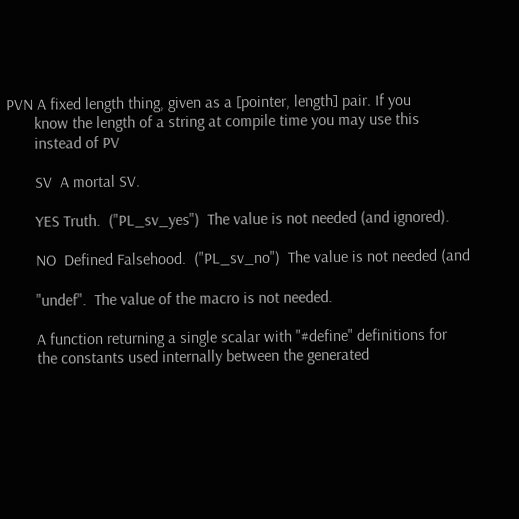PVN A fixed length thing, given as a [pointer, length] pair. If you
       know the length of a string at compile time you may use this
       instead of PV

       SV  A mortal SV.

       YES Truth.  ("PL_sv_yes")  The value is not needed (and ignored).

       NO  Defined Falsehood.  ("PL_sv_no")  The value is not needed (and

       "undef".  The value of the macro is not needed.

       A function returning a single scalar with "#define" definitions for
       the constants used internally between the generated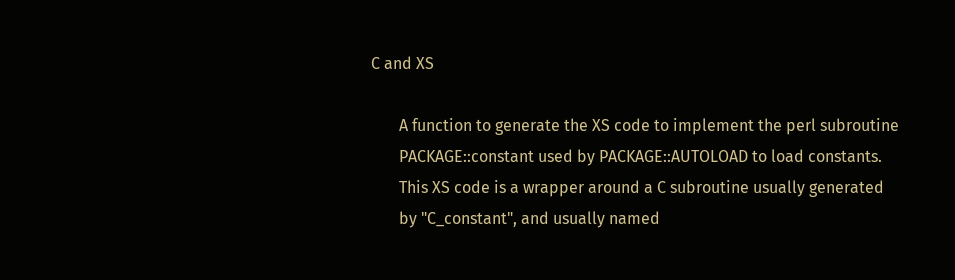C and XS

       A function to generate the XS code to implement the perl subroutine
       PACKAGE::constant used by PACKAGE::AUTOLOAD to load constants.
       This XS code is a wrapper around a C subroutine usually generated
       by "C_constant", and usually named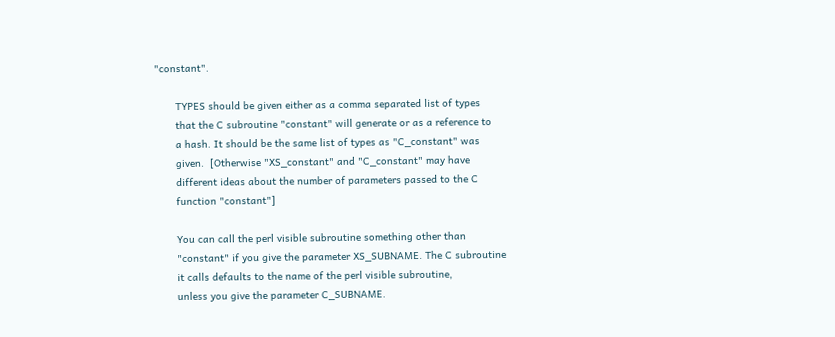"constant".

       TYPES should be given either as a comma separated list of types
       that the C subroutine "constant" will generate or as a reference to
       a hash. It should be the same list of types as "C_constant" was
       given.  [Otherwise "XS_constant" and "C_constant" may have
       different ideas about the number of parameters passed to the C
       function "constant"]

       You can call the perl visible subroutine something other than
       "constant" if you give the parameter XS_SUBNAME. The C subroutine
       it calls defaults to the name of the perl visible subroutine,
       unless you give the parameter C_SUBNAME.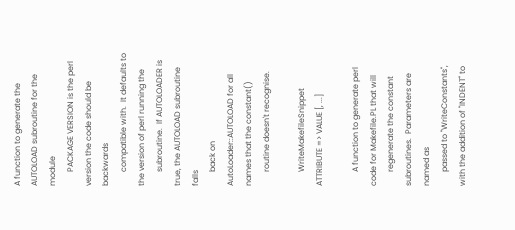A function to generate the AUTOLOAD subroutine for the module
       PACKAGE VERSION is the perl version the code should be backwards
       compatible with.  It defaults to the version of perl running the
       subroutine.  If AUTOLOADER is true, the AUTOLOAD subroutine falls
       back on AutoLoader::AUTOLOAD for all names that the constant()
       routine doesn't recognise.

       WriteMakefileSnippet ATTRIBUTE => VALUE [, ...]

       A function to generate perl code for Makefile.PL that will
       regenerate the constant subroutines.  Parameters are named as
       passed to "WriteConstants", with the addition of "INDENT" to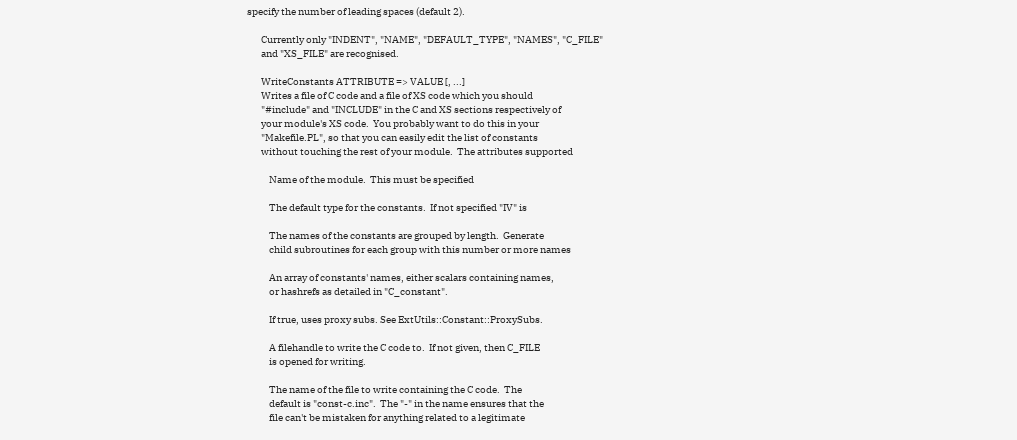specify the number of leading spaces (default 2).

       Currently only "INDENT", "NAME", "DEFAULT_TYPE", "NAMES", "C_FILE"
       and "XS_FILE" are recognised.

       WriteConstants ATTRIBUTE => VALUE [, ...]
       Writes a file of C code and a file of XS code which you should
       "#include" and "INCLUDE" in the C and XS sections respectively of
       your module's XS code.  You probably want to do this in your
       "Makefile.PL", so that you can easily edit the list of constants
       without touching the rest of your module.  The attributes supported

           Name of the module.  This must be specified

           The default type for the constants.  If not specified "IV" is

           The names of the constants are grouped by length.  Generate
           child subroutines for each group with this number or more names

           An array of constants' names, either scalars containing names,
           or hashrefs as detailed in "C_constant".

           If true, uses proxy subs. See ExtUtils::Constant::ProxySubs.

           A filehandle to write the C code to.  If not given, then C_FILE
           is opened for writing.

           The name of the file to write containing the C code.  The
           default is "const-c.inc".  The "-" in the name ensures that the
           file can't be mistaken for anything related to a legitimate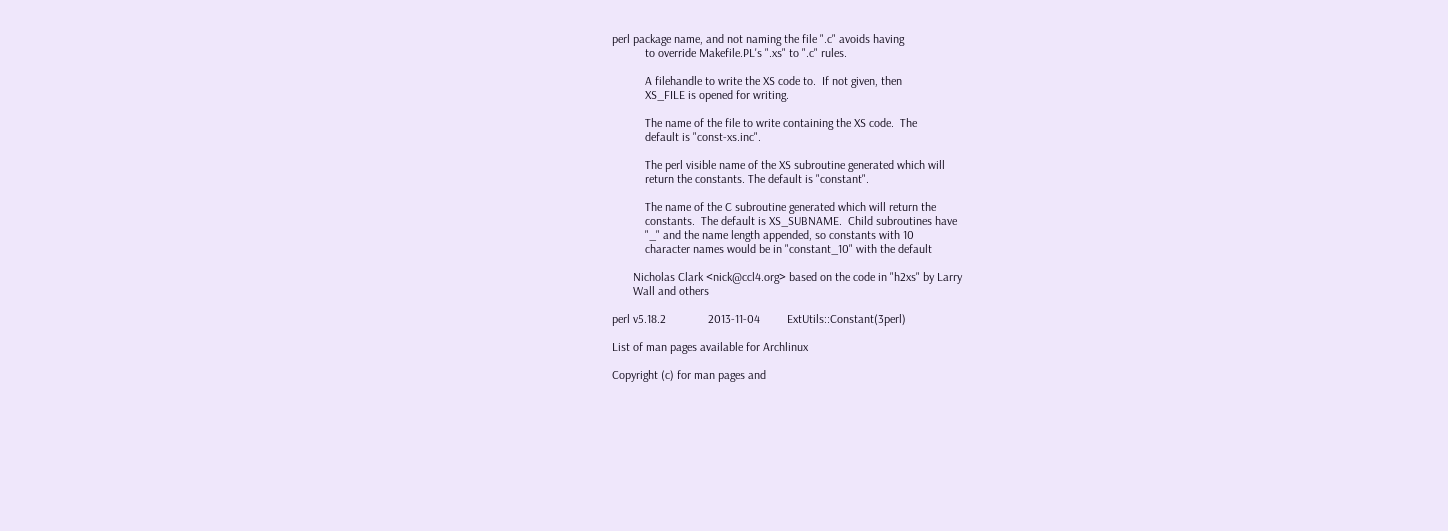perl package name, and not naming the file ".c" avoids having
           to override Makefile.PL's ".xs" to ".c" rules.

           A filehandle to write the XS code to.  If not given, then
           XS_FILE is opened for writing.

           The name of the file to write containing the XS code.  The
           default is "const-xs.inc".

           The perl visible name of the XS subroutine generated which will
           return the constants. The default is "constant".

           The name of the C subroutine generated which will return the
           constants.  The default is XS_SUBNAME.  Child subroutines have
           "_" and the name length appended, so constants with 10
           character names would be in "constant_10" with the default

       Nicholas Clark <nick@ccl4.org> based on the code in "h2xs" by Larry
       Wall and others

perl v5.18.2              2013-11-04         ExtUtils::Constant(3perl)

List of man pages available for Archlinux

Copyright (c) for man pages and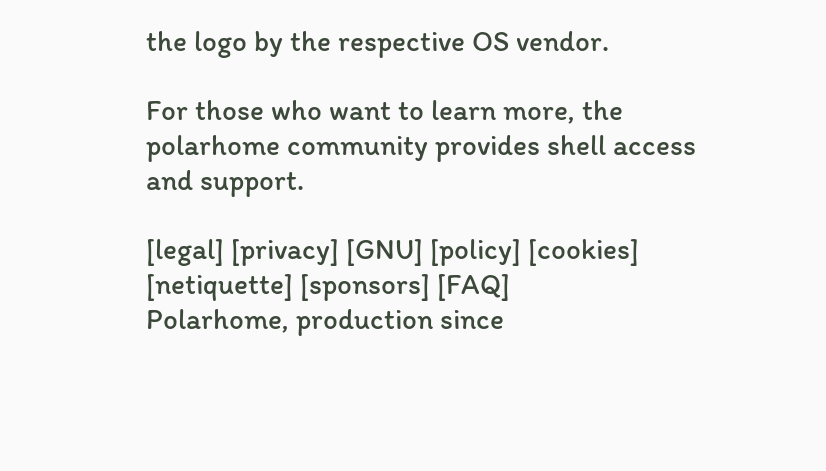the logo by the respective OS vendor.

For those who want to learn more, the polarhome community provides shell access and support.

[legal] [privacy] [GNU] [policy] [cookies] [netiquette] [sponsors] [FAQ]
Polarhome, production since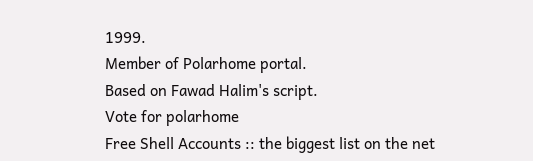1999.
Member of Polarhome portal.
Based on Fawad Halim's script.
Vote for polarhome
Free Shell Accounts :: the biggest list on the net